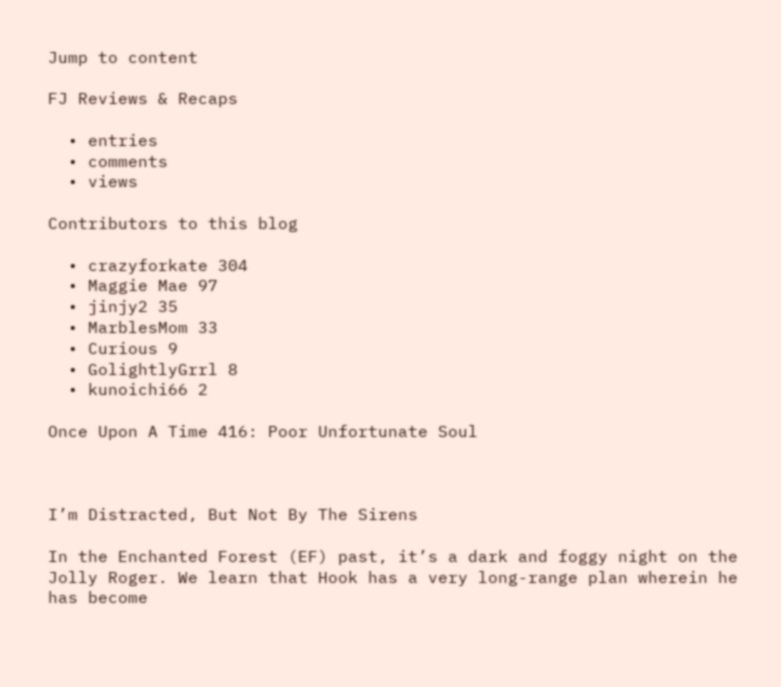Jump to content

FJ Reviews & Recaps

  • entries
  • comments
  • views

Contributors to this blog

  • crazyforkate 304
  • Maggie Mae 97
  • jinjy2 35
  • MarblesMom 33
  • Curious 9
  • GolightlyGrrl 8
  • kunoichi66 2

Once Upon A Time 416: Poor Unfortunate Soul



I’m Distracted, But Not By The Sirens

In the Enchanted Forest (EF) past, it’s a dark and foggy night on the Jolly Roger. We learn that Hook has a very long-range plan wherein he has become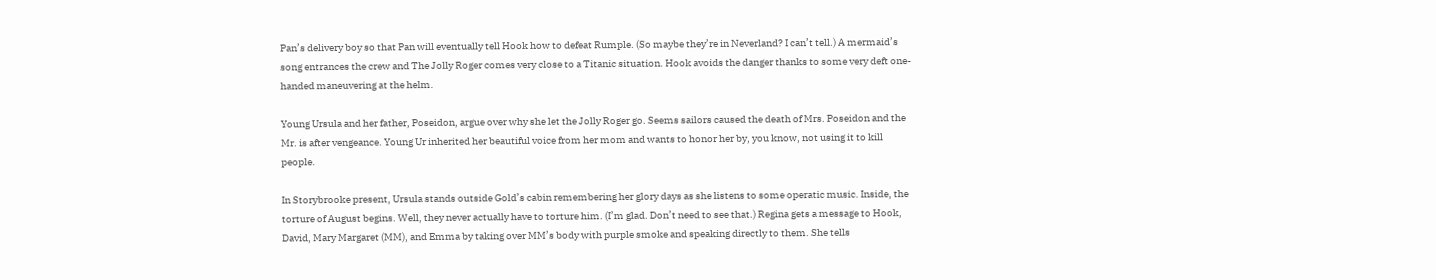Pan’s delivery boy so that Pan will eventually tell Hook how to defeat Rumple. (So maybe they’re in Neverland? I can’t tell.) A mermaid’s song entrances the crew and The Jolly Roger comes very close to a Titanic situation. Hook avoids the danger thanks to some very deft one-handed maneuvering at the helm.

Young Ursula and her father, Poseidon, argue over why she let the Jolly Roger go. Seems sailors caused the death of Mrs. Poseidon and the Mr. is after vengeance. Young Ur inherited her beautiful voice from her mom and wants to honor her by, you know, not using it to kill people.

In Storybrooke present, Ursula stands outside Gold’s cabin remembering her glory days as she listens to some operatic music. Inside, the torture of August begins. Well, they never actually have to torture him. (I’m glad. Don’t need to see that.) Regina gets a message to Hook, David, Mary Margaret (MM), and Emma by taking over MM’s body with purple smoke and speaking directly to them. She tells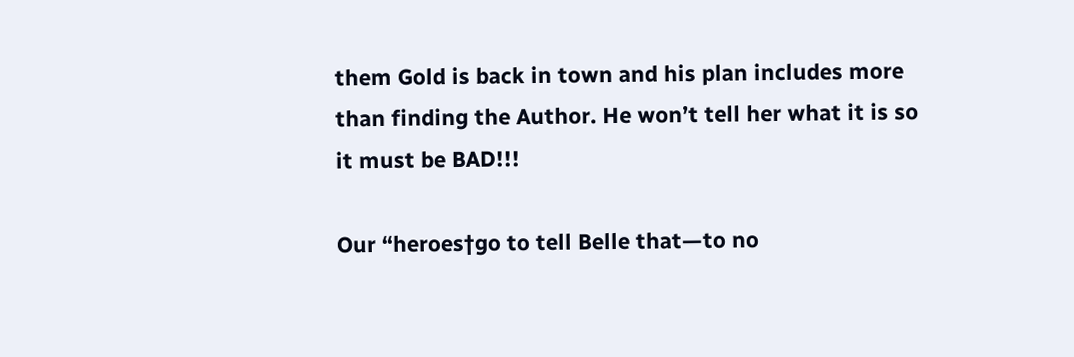them Gold is back in town and his plan includes more than finding the Author. He won’t tell her what it is so it must be BAD!!!

Our “heroes†go to tell Belle that—to no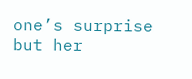one’s surprise but her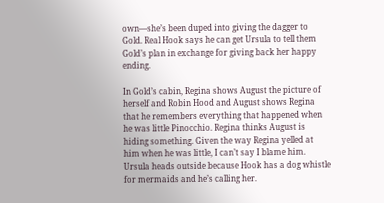own—she’s been duped into giving the dagger to Gold. Real Hook says he can get Ursula to tell them Gold’s plan in exchange for giving back her happy ending.

In Gold’s cabin, Regina shows August the picture of herself and Robin Hood and August shows Regina that he remembers everything that happened when he was little Pinocchio. Regina thinks August is hiding something. Given the way Regina yelled at him when he was little, I can’t say I blame him. Ursula heads outside because Hook has a dog whistle for mermaids and he’s calling her.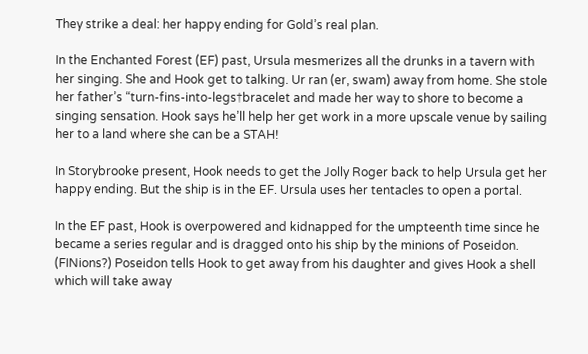They strike a deal: her happy ending for Gold’s real plan.

In the Enchanted Forest (EF) past, Ursula mesmerizes all the drunks in a tavern with her singing. She and Hook get to talking. Ur ran (er, swam) away from home. She stole her father’s “turn-fins-into-legs†bracelet and made her way to shore to become a singing sensation. Hook says he’ll help her get work in a more upscale venue by sailing her to a land where she can be a STAH!

In Storybrooke present, Hook needs to get the Jolly Roger back to help Ursula get her happy ending. But the ship is in the EF. Ursula uses her tentacles to open a portal.

In the EF past, Hook is overpowered and kidnapped for the umpteenth time since he became a series regular and is dragged onto his ship by the minions of Poseidon. (FINions?) Poseidon tells Hook to get away from his daughter and gives Hook a shell which will take away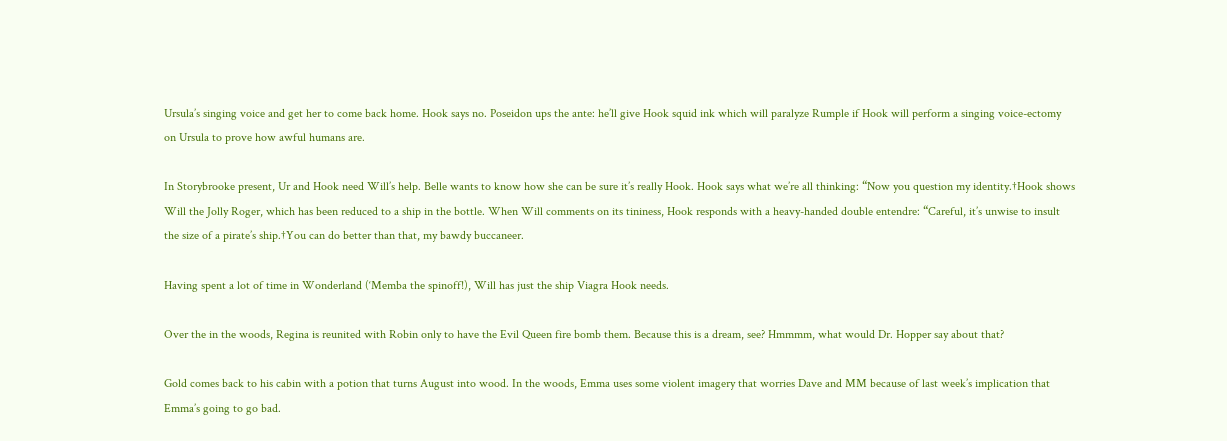Ursula’s singing voice and get her to come back home. Hook says no. Poseidon ups the ante: he’ll give Hook squid ink which will paralyze Rumple if Hook will perform a singing voice-ectomy on Ursula to prove how awful humans are.

In Storybrooke present, Ur and Hook need Will’s help. Belle wants to know how she can be sure it’s really Hook. Hook says what we’re all thinking: “Now you question my identity.†Hook shows Will the Jolly Roger, which has been reduced to a ship in the bottle. When Will comments on its tininess, Hook responds with a heavy-handed double entendre: “Careful, it’s unwise to insult the size of a pirate’s ship.†You can do better than that, my bawdy buccaneer.

Having spent a lot of time in Wonderland (‘Memba the spinoff!), Will has just the ship Viagra Hook needs.

Over the in the woods, Regina is reunited with Robin only to have the Evil Queen fire bomb them. Because this is a dream, see? Hmmmm, what would Dr. Hopper say about that?

Gold comes back to his cabin with a potion that turns August into wood. In the woods, Emma uses some violent imagery that worries Dave and MM because of last week’s implication that Emma’s going to go bad.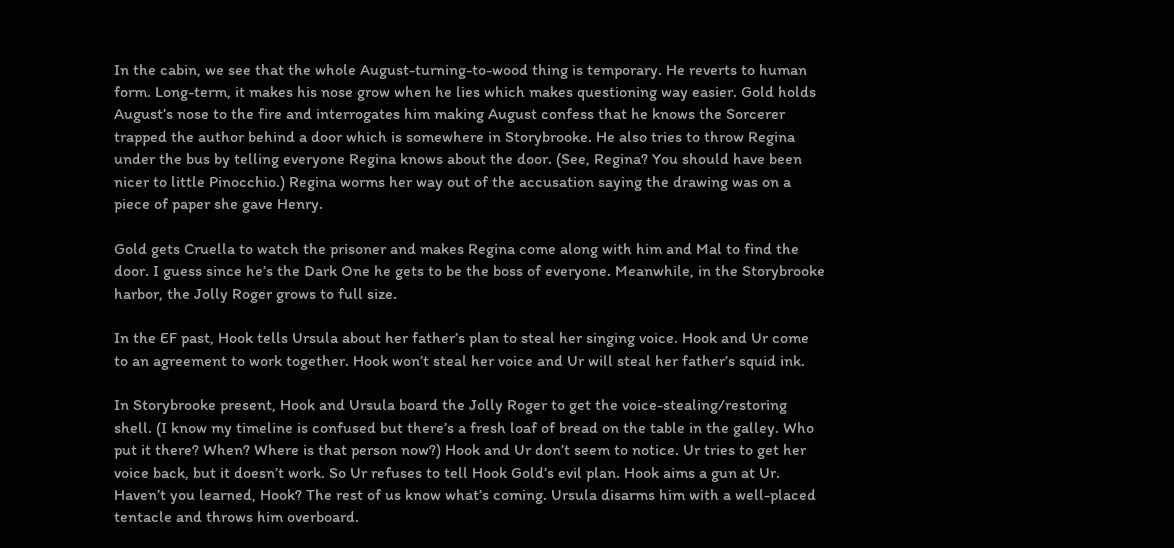In the cabin, we see that the whole August-turning-to-wood thing is temporary. He reverts to human form. Long-term, it makes his nose grow when he lies which makes questioning way easier. Gold holds August’s nose to the fire and interrogates him making August confess that he knows the Sorcerer trapped the author behind a door which is somewhere in Storybrooke. He also tries to throw Regina under the bus by telling everyone Regina knows about the door. (See, Regina? You should have been nicer to little Pinocchio.) Regina worms her way out of the accusation saying the drawing was on a piece of paper she gave Henry.

Gold gets Cruella to watch the prisoner and makes Regina come along with him and Mal to find the door. I guess since he’s the Dark One he gets to be the boss of everyone. Meanwhile, in the Storybrooke harbor, the Jolly Roger grows to full size.

In the EF past, Hook tells Ursula about her father’s plan to steal her singing voice. Hook and Ur come to an agreement to work together. Hook won’t steal her voice and Ur will steal her father’s squid ink.

In Storybrooke present, Hook and Ursula board the Jolly Roger to get the voice-stealing/restoring shell. (I know my timeline is confused but there’s a fresh loaf of bread on the table in the galley. Who put it there? When? Where is that person now?) Hook and Ur don’t seem to notice. Ur tries to get her voice back, but it doesn’t work. So Ur refuses to tell Hook Gold’s evil plan. Hook aims a gun at Ur. Haven’t you learned, Hook? The rest of us know what’s coming. Ursula disarms him with a well-placed tentacle and throws him overboard.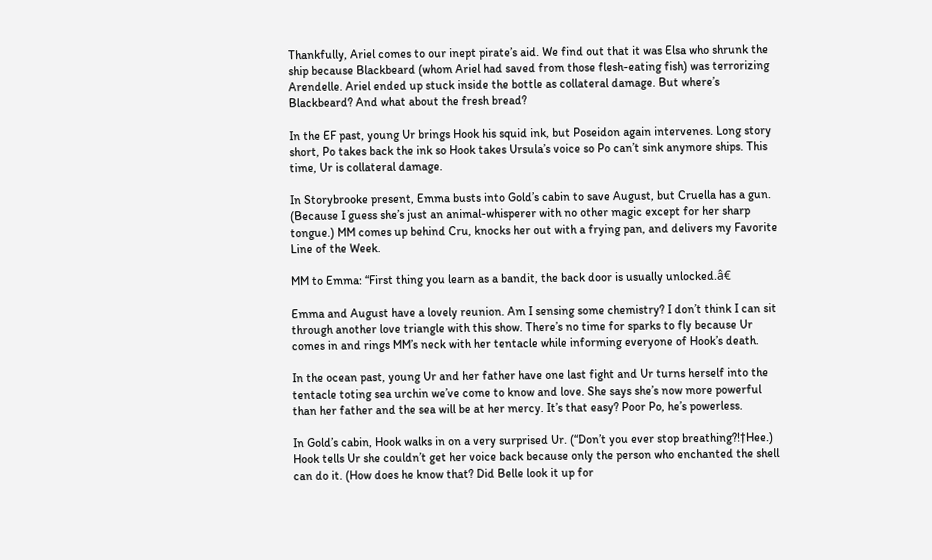Thankfully, Ariel comes to our inept pirate’s aid. We find out that it was Elsa who shrunk the ship because Blackbeard (whom Ariel had saved from those flesh-eating fish) was terrorizing Arendelle. Ariel ended up stuck inside the bottle as collateral damage. But where’s Blackbeard? And what about the fresh bread?

In the EF past, young Ur brings Hook his squid ink, but Poseidon again intervenes. Long story short, Po takes back the ink so Hook takes Ursula’s voice so Po can’t sink anymore ships. This time, Ur is collateral damage.

In Storybrooke present, Emma busts into Gold’s cabin to save August, but Cruella has a gun. (Because I guess she’s just an animal-whisperer with no other magic except for her sharp tongue.) MM comes up behind Cru, knocks her out with a frying pan, and delivers my Favorite Line of the Week.

MM to Emma: “First thing you learn as a bandit, the back door is usually unlocked.â€

Emma and August have a lovely reunion. Am I sensing some chemistry? I don’t think I can sit through another love triangle with this show. There’s no time for sparks to fly because Ur comes in and rings MM’s neck with her tentacle while informing everyone of Hook’s death.

In the ocean past, young Ur and her father have one last fight and Ur turns herself into the tentacle toting sea urchin we’ve come to know and love. She says she’s now more powerful than her father and the sea will be at her mercy. It’s that easy? Poor Po, he’s powerless.

In Gold’s cabin, Hook walks in on a very surprised Ur. (“Don’t you ever stop breathing?!†Hee.) Hook tells Ur she couldn’t get her voice back because only the person who enchanted the shell can do it. (How does he know that? Did Belle look it up for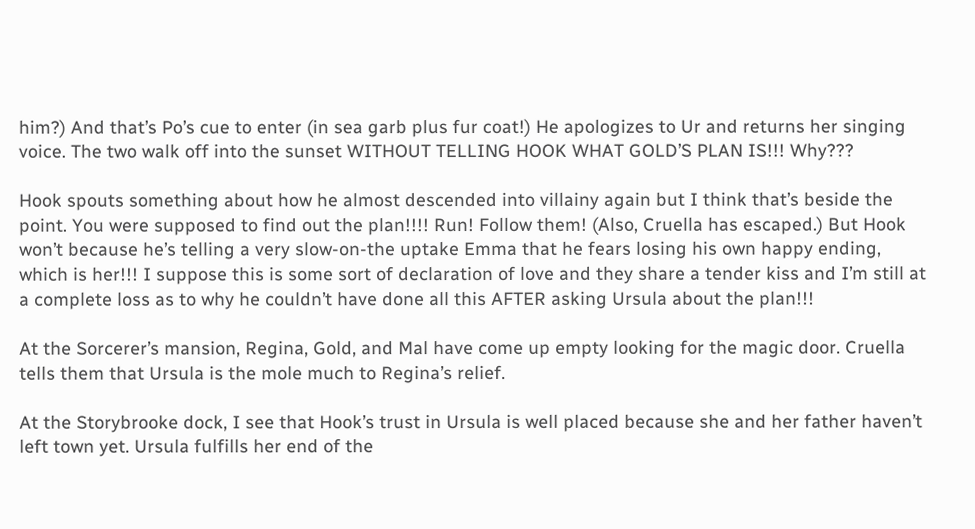him?) And that’s Po’s cue to enter (in sea garb plus fur coat!) He apologizes to Ur and returns her singing voice. The two walk off into the sunset WITHOUT TELLING HOOK WHAT GOLD’S PLAN IS!!! Why???

Hook spouts something about how he almost descended into villainy again but I think that’s beside the point. You were supposed to find out the plan!!!! Run! Follow them! (Also, Cruella has escaped.) But Hook won’t because he’s telling a very slow-on-the uptake Emma that he fears losing his own happy ending, which is her!!! I suppose this is some sort of declaration of love and they share a tender kiss and I’m still at a complete loss as to why he couldn’t have done all this AFTER asking Ursula about the plan!!!

At the Sorcerer’s mansion, Regina, Gold, and Mal have come up empty looking for the magic door. Cruella tells them that Ursula is the mole much to Regina’s relief.

At the Storybrooke dock, I see that Hook’s trust in Ursula is well placed because she and her father haven’t left town yet. Ursula fulfills her end of the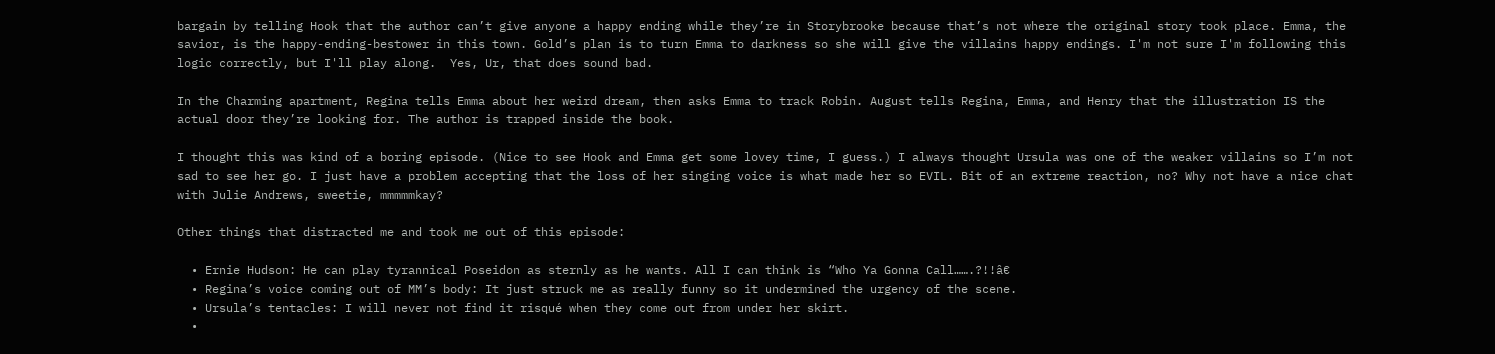bargain by telling Hook that the author can’t give anyone a happy ending while they’re in Storybrooke because that’s not where the original story took place. Emma, the savior, is the happy-ending-bestower in this town. Gold’s plan is to turn Emma to darkness so she will give the villains happy endings. I'm not sure I'm following this logic correctly, but I'll play along.  Yes, Ur, that does sound bad.

In the Charming apartment, Regina tells Emma about her weird dream, then asks Emma to track Robin. August tells Regina, Emma, and Henry that the illustration IS the actual door they’re looking for. The author is trapped inside the book.

I thought this was kind of a boring episode. (Nice to see Hook and Emma get some lovey time, I guess.) I always thought Ursula was one of the weaker villains so I’m not sad to see her go. I just have a problem accepting that the loss of her singing voice is what made her so EVIL. Bit of an extreme reaction, no? Why not have a nice chat with Julie Andrews, sweetie, mmmmmkay?

Other things that distracted me and took me out of this episode:

  • Ernie Hudson: He can play tyrannical Poseidon as sternly as he wants. All I can think is “Who Ya Gonna Call…….?!!â€
  • Regina’s voice coming out of MM’s body: It just struck me as really funny so it undermined the urgency of the scene.
  • Ursula’s tentacles: I will never not find it risqué when they come out from under her skirt.
  •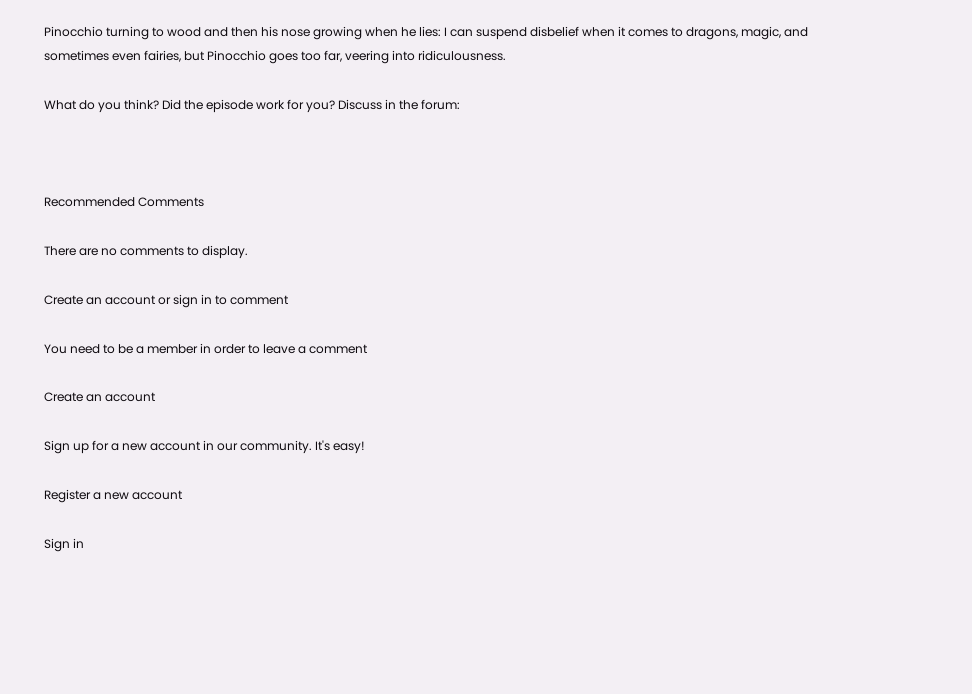Pinocchio turning to wood and then his nose growing when he lies: I can suspend disbelief when it comes to dragons, magic, and sometimes even fairies, but Pinocchio goes too far, veering into ridiculousness.

What do you think? Did the episode work for you? Discuss in the forum:



Recommended Comments

There are no comments to display.

Create an account or sign in to comment

You need to be a member in order to leave a comment

Create an account

Sign up for a new account in our community. It's easy!

Register a new account

Sign in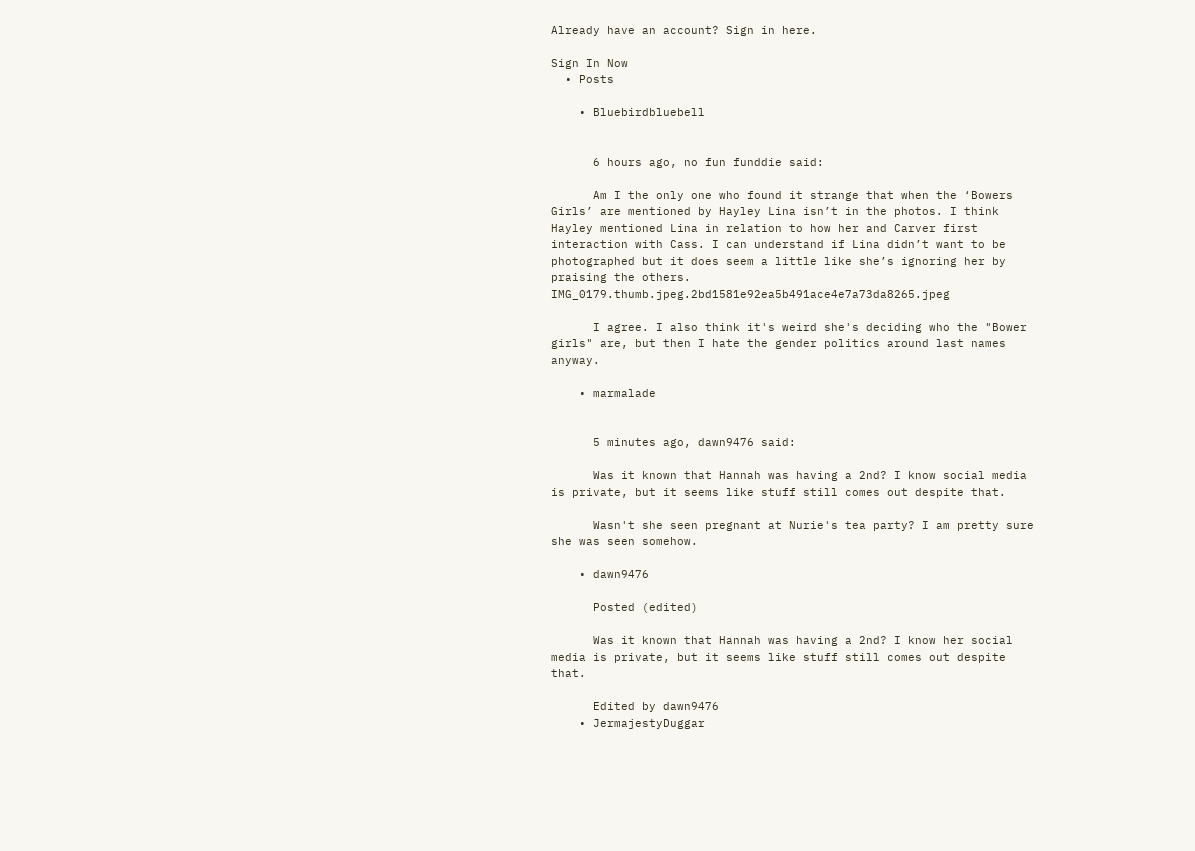Already have an account? Sign in here.

Sign In Now
  • Posts

    • Bluebirdbluebell


      6 hours ago, no fun funddie said:

      Am I the only one who found it strange that when the ‘Bowers Girls’ are mentioned by Hayley Lina isn’t in the photos. I think Hayley mentioned Lina in relation to how her and Carver first interaction with Cass. I can understand if Lina didn’t want to be photographed but it does seem a little like she’s ignoring her by praising the others. IMG_0179.thumb.jpeg.2bd1581e92ea5b491ace4e7a73da8265.jpeg

      I agree. I also think it's weird she's deciding who the "Bower girls" are, but then I hate the gender politics around last names anyway.

    • marmalade


      5 minutes ago, dawn9476 said:

      Was it known that Hannah was having a 2nd? I know social media is private, but it seems like stuff still comes out despite that.

      Wasn't she seen pregnant at Nurie's tea party? I am pretty sure she was seen somehow.

    • dawn9476

      Posted (edited)

      Was it known that Hannah was having a 2nd? I know her social media is private, but it seems like stuff still comes out despite that.

      Edited by dawn9476
    • JermajestyDuggar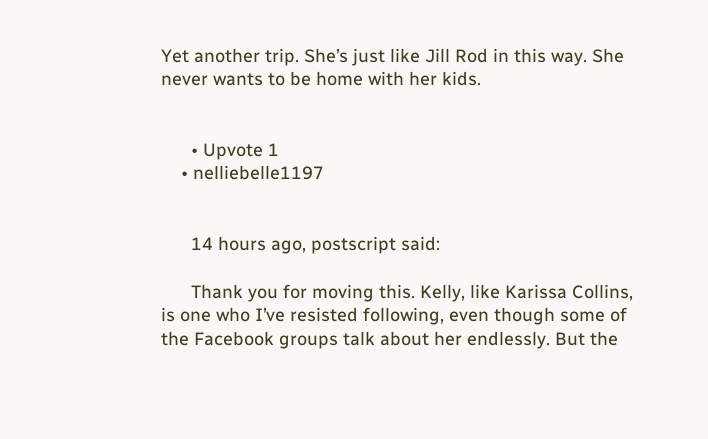Yet another trip. She’s just like Jill Rod in this way. She never wants to be home with her kids.


      • Upvote 1
    • nelliebelle1197


      14 hours ago, postscript said:

      Thank you for moving this. Kelly, like Karissa Collins, is one who I’ve resisted following, even though some of the Facebook groups talk about her endlessly. But the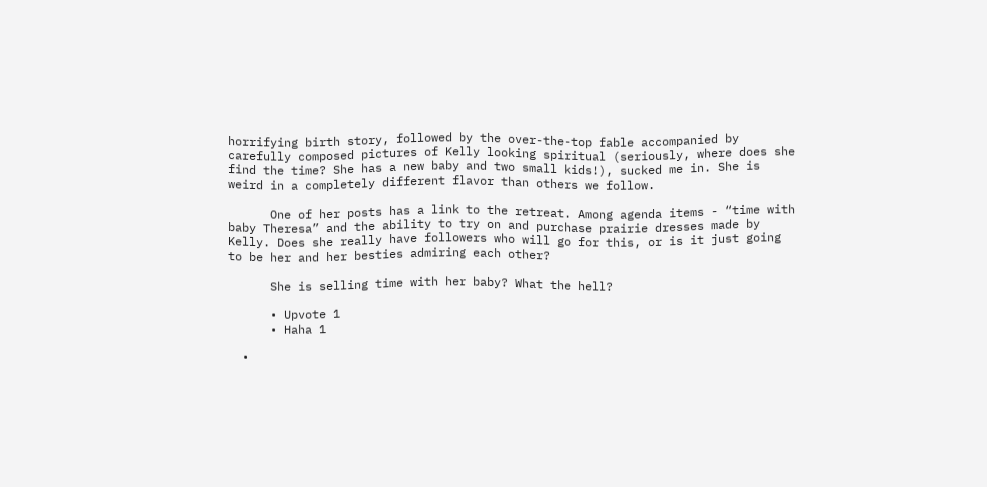horrifying birth story, followed by the over-the-top fable accompanied by carefully composed pictures of Kelly looking spiritual (seriously, where does she find the time? She has a new baby and two small kids!), sucked me in. She is weird in a completely different flavor than others we follow.

      One of her posts has a link to the retreat. Among agenda items - “time with baby Theresa” and the ability to try on and purchase prairie dresses made by Kelly. Does she really have followers who will go for this, or is it just going to be her and her besties admiring each other?

      She is selling time with her baby? What the hell?

      • Upvote 1
      • Haha 1

  •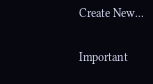Create New...

Important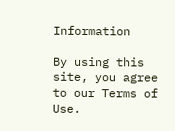Information

By using this site, you agree to our Terms of Use.